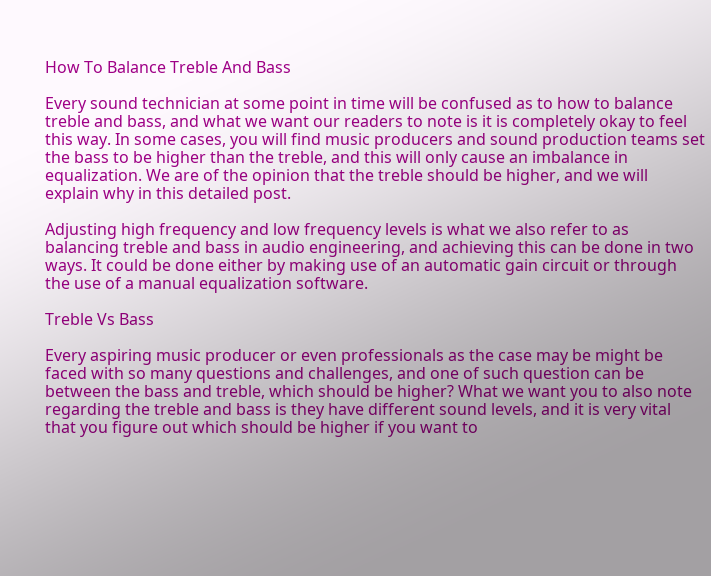How To Balance Treble And Bass

Every sound technician at some point in time will be confused as to how to balance treble and bass, and what we want our readers to note is it is completely okay to feel this way. In some cases, you will find music producers and sound production teams set the bass to be higher than the treble, and this will only cause an imbalance in equalization. We are of the opinion that the treble should be higher, and we will explain why in this detailed post.

Adjusting high frequency and low frequency levels is what we also refer to as balancing treble and bass in audio engineering, and achieving this can be done in two ways. It could be done either by making use of an automatic gain circuit or through the use of a manual equalization software.

Treble Vs Bass

Every aspiring music producer or even professionals as the case may be might be faced with so many questions and challenges, and one of such question can be between the bass and treble, which should be higher? What we want you to also note regarding the treble and bass is they have different sound levels, and it is very vital that you figure out which should be higher if you want to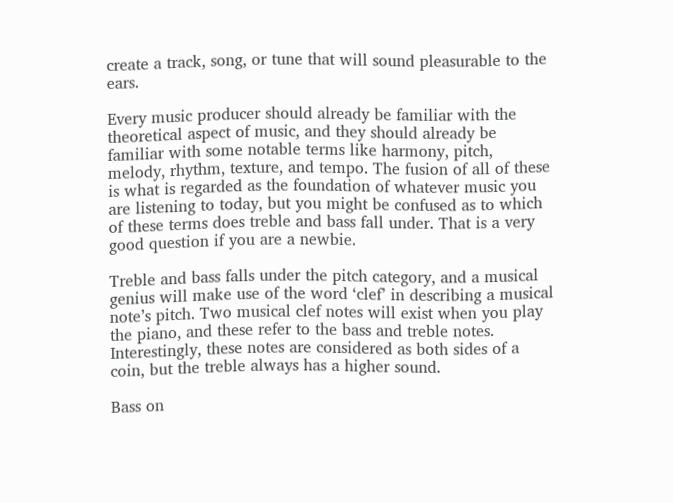create a track, song, or tune that will sound pleasurable to the ears.

Every music producer should already be familiar with the theoretical aspect of music, and they should already be familiar with some notable terms like harmony, pitch, melody, rhythm, texture, and tempo. The fusion of all of these is what is regarded as the foundation of whatever music you are listening to today, but you might be confused as to which of these terms does treble and bass fall under. That is a very good question if you are a newbie.

Treble and bass falls under the pitch category, and a musical genius will make use of the word ‘clef’ in describing a musical note’s pitch. Two musical clef notes will exist when you play the piano, and these refer to the bass and treble notes. Interestingly, these notes are considered as both sides of a coin, but the treble always has a higher sound.

Bass on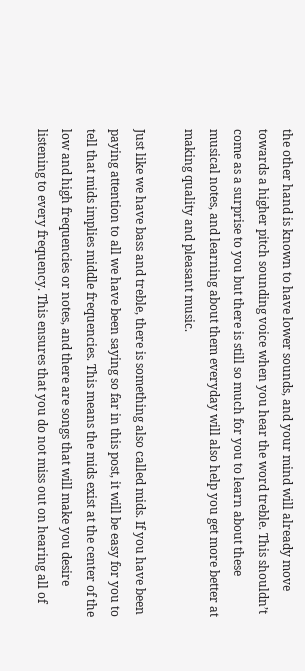the other hand is known to have lower sounds, and your mind will already move towards a higher pitch sounding voice when you hear the word treble. This shouldn’t come as a surprise to you but there is still so much for you to learn about these musical notes, and learning about them everyday will also help you get more better at making quality and pleasant music.

Just like we have bass and treble, there is something also called mids. If you have been paying attention to all we have been saying so far in this post, it will be easy for you to tell that mids implies middle frequencies. This means the mids exist at the center of the low and high frequencies or notes, and there are songs that will make you desire listening to every frequency. This ensures that you do not miss out on hearing all of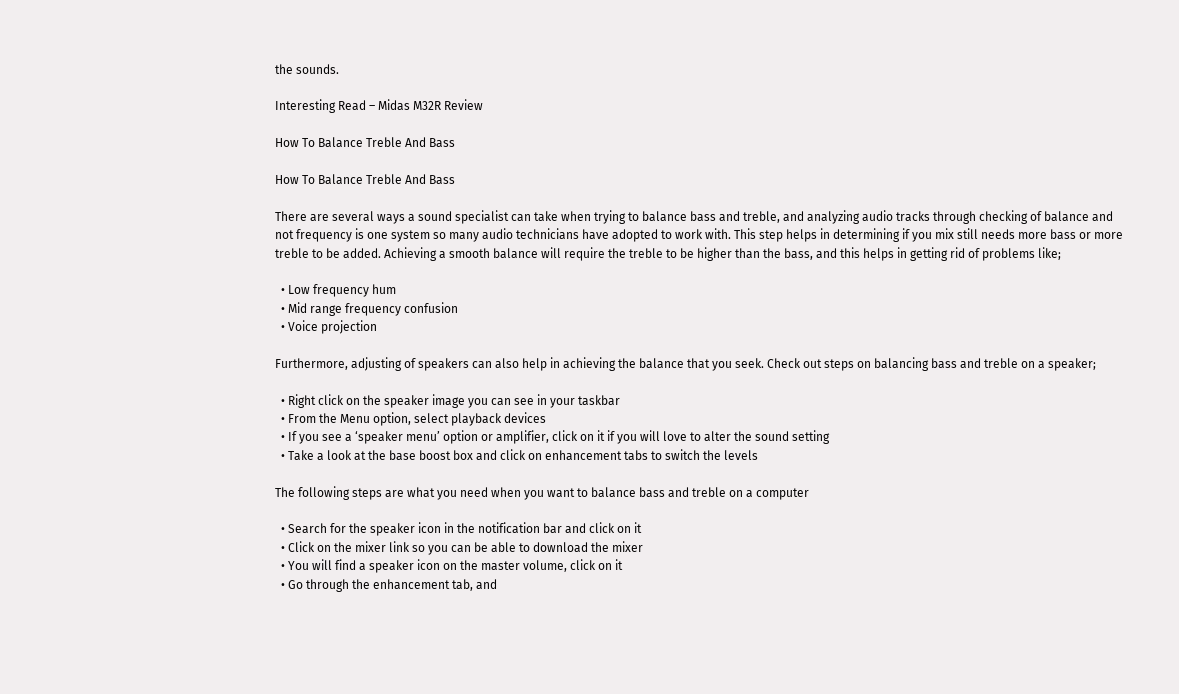the sounds.

Interesting Read – Midas M32R Review

How To Balance Treble And Bass

How To Balance Treble And Bass

There are several ways a sound specialist can take when trying to balance bass and treble, and analyzing audio tracks through checking of balance and not frequency is one system so many audio technicians have adopted to work with. This step helps in determining if you mix still needs more bass or more treble to be added. Achieving a smooth balance will require the treble to be higher than the bass, and this helps in getting rid of problems like;

  • Low frequency hum
  • Mid range frequency confusion
  • Voice projection

Furthermore, adjusting of speakers can also help in achieving the balance that you seek. Check out steps on balancing bass and treble on a speaker;

  • Right click on the speaker image you can see in your taskbar
  • From the Menu option, select playback devices
  • If you see a ‘speaker menu’ option or amplifier, click on it if you will love to alter the sound setting
  • Take a look at the base boost box and click on enhancement tabs to switch the levels

The following steps are what you need when you want to balance bass and treble on a computer

  • Search for the speaker icon in the notification bar and click on it
  • Click on the mixer link so you can be able to download the mixer
  • You will find a speaker icon on the master volume, click on it
  • Go through the enhancement tab, and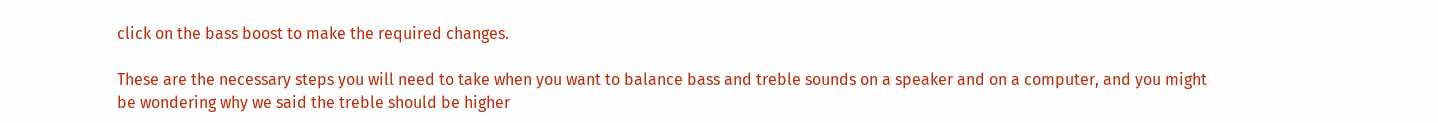click on the bass boost to make the required changes.

These are the necessary steps you will need to take when you want to balance bass and treble sounds on a speaker and on a computer, and you might be wondering why we said the treble should be higher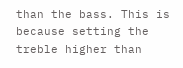than the bass. This is because setting the treble higher than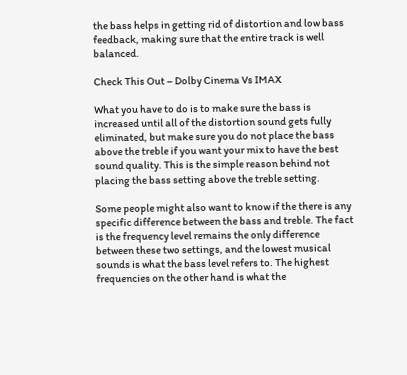the bass helps in getting rid of distortion and low bass feedback, making sure that the entire track is well balanced.

Check This Out – Dolby Cinema Vs IMAX

What you have to do is to make sure the bass is increased until all of the distortion sound gets fully eliminated, but make sure you do not place the bass above the treble if you want your mix to have the best sound quality. This is the simple reason behind not placing the bass setting above the treble setting.

Some people might also want to know if the there is any specific difference between the bass and treble. The fact is the frequency level remains the only difference between these two settings, and the lowest musical sounds is what the bass level refers to. The highest frequencies on the other hand is what the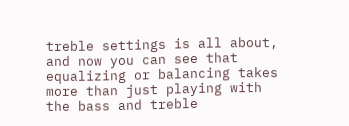treble settings is all about, and now you can see that equalizing or balancing takes more than just playing with the bass and treble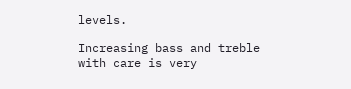levels.

Increasing bass and treble with care is very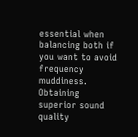essential when balancing both if you want to avoid frequency muddiness. Obtaining superior sound quality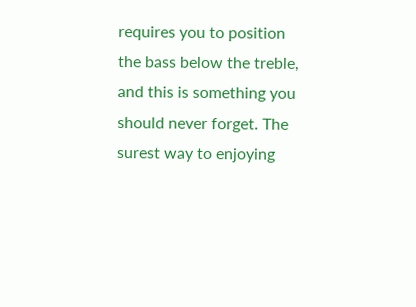requires you to position the bass below the treble, and this is something you should never forget. The surest way to enjoying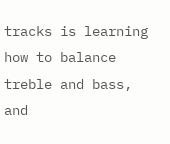tracks is learning how to balance treble and bass, and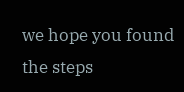we hope you found the steps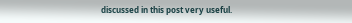discussed in this post very useful.